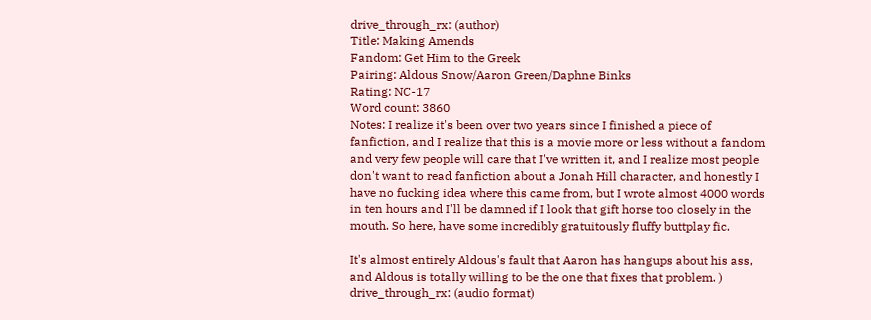drive_through_rx: (author)
Title: Making Amends
Fandom: Get Him to the Greek
Pairing: Aldous Snow/Aaron Green/Daphne Binks
Rating: NC-17
Word count: 3860
Notes: I realize it's been over two years since I finished a piece of fanfiction, and I realize that this is a movie more or less without a fandom and very few people will care that I've written it, and I realize most people don't want to read fanfiction about a Jonah Hill character, and honestly I have no fucking idea where this came from, but I wrote almost 4000 words in ten hours and I'll be damned if I look that gift horse too closely in the mouth. So here, have some incredibly gratuitously fluffy buttplay fic.

It's almost entirely Aldous's fault that Aaron has hangups about his ass, and Aldous is totally willing to be the one that fixes that problem. )
drive_through_rx: (audio format)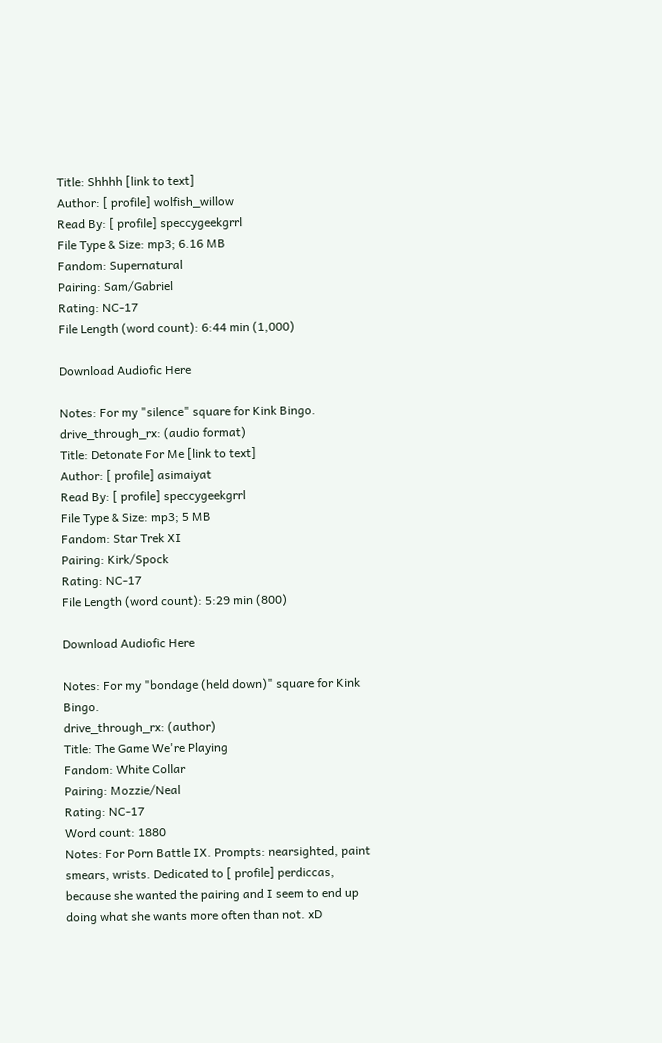Title: Shhhh [link to text]
Author: [ profile] wolfish_willow
Read By: [ profile] speccygeekgrrl
File Type & Size: mp3; 6.16 MB
Fandom: Supernatural
Pairing: Sam/Gabriel
Rating: NC-17
File Length (word count): 6:44 min (1,000)

Download Audiofic Here

Notes: For my "silence" square for Kink Bingo.
drive_through_rx: (audio format)
Title: Detonate For Me [link to text]
Author: [ profile] asimaiyat
Read By: [ profile] speccygeekgrrl
File Type & Size: mp3; 5 MB
Fandom: Star Trek XI
Pairing: Kirk/Spock
Rating: NC-17
File Length (word count): 5:29 min (800)

Download Audiofic Here

Notes: For my "bondage (held down)" square for Kink Bingo.
drive_through_rx: (author)
Title: The Game We're Playing
Fandom: White Collar
Pairing: Mozzie/Neal
Rating: NC-17
Word count: 1880
Notes: For Porn Battle IX. Prompts: nearsighted, paint smears, wrists. Dedicated to [ profile] perdiccas, because she wanted the pairing and I seem to end up doing what she wants more often than not. xD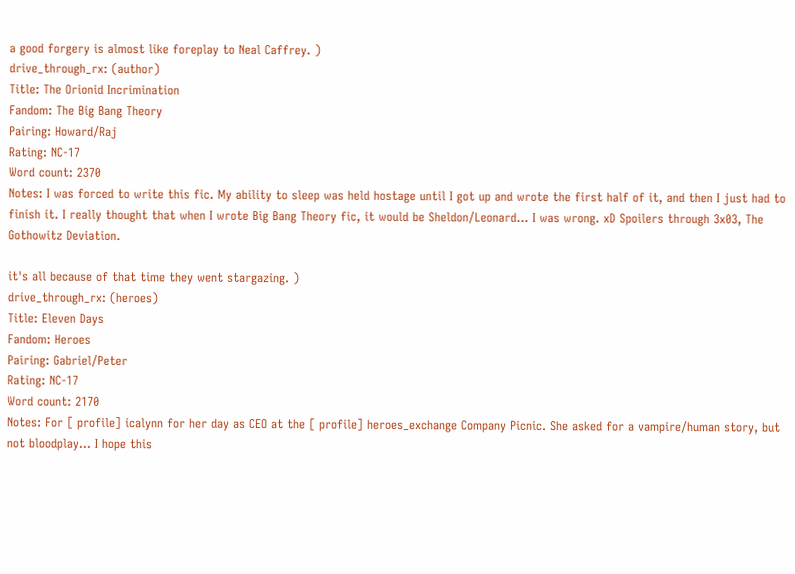a good forgery is almost like foreplay to Neal Caffrey. )
drive_through_rx: (author)
Title: The Orionid Incrimination
Fandom: The Big Bang Theory
Pairing: Howard/Raj
Rating: NC-17
Word count: 2370
Notes: I was forced to write this fic. My ability to sleep was held hostage until I got up and wrote the first half of it, and then I just had to finish it. I really thought that when I wrote Big Bang Theory fic, it would be Sheldon/Leonard... I was wrong. xD Spoilers through 3x03, The Gothowitz Deviation.

it's all because of that time they went stargazing. )
drive_through_rx: (heroes)
Title: Eleven Days
Fandom: Heroes
Pairing: Gabriel/Peter
Rating: NC-17
Word count: 2170
Notes: For [ profile] icalynn for her day as CEO at the [ profile] heroes_exchange Company Picnic. She asked for a vampire/human story, but not bloodplay... I hope this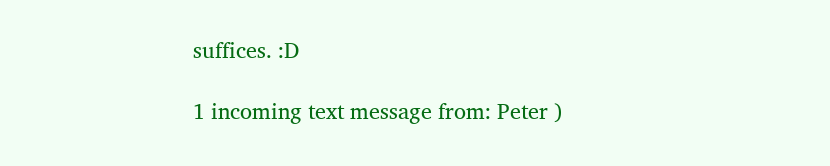suffices. :D

1 incoming text message from: Peter )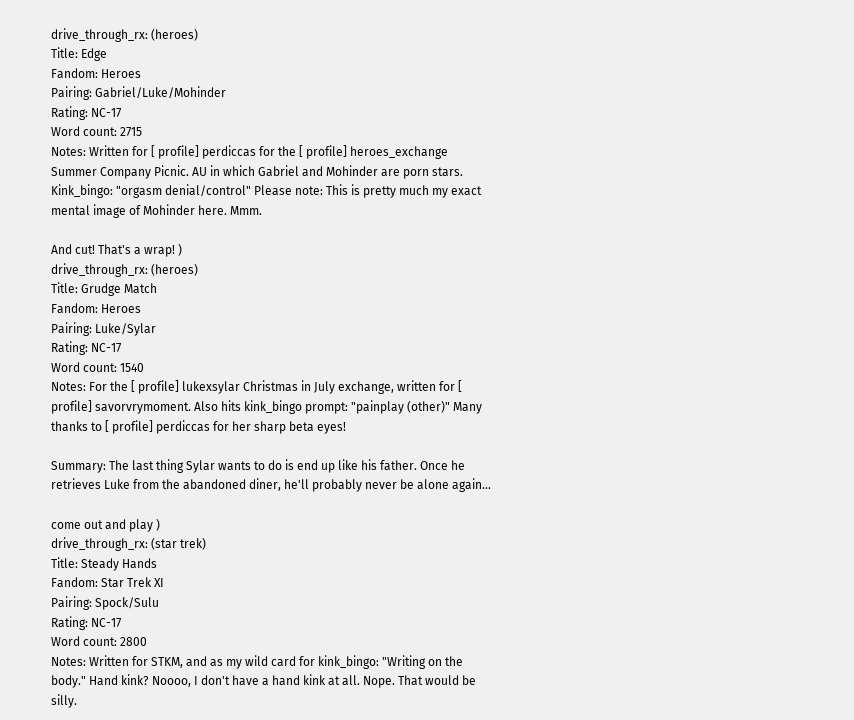drive_through_rx: (heroes)
Title: Edge
Fandom: Heroes
Pairing: Gabriel/Luke/Mohinder
Rating: NC-17
Word count: 2715
Notes: Written for [ profile] perdiccas for the [ profile] heroes_exchange Summer Company Picnic. AU in which Gabriel and Mohinder are porn stars. Kink_bingo: "orgasm denial/control" Please note: This is pretty much my exact mental image of Mohinder here. Mmm.

And cut! That's a wrap! )
drive_through_rx: (heroes)
Title: Grudge Match
Fandom: Heroes
Pairing: Luke/Sylar
Rating: NC-17
Word count: 1540
Notes: For the [ profile] lukexsylar Christmas in July exchange, written for [ profile] savorvrymoment. Also hits kink_bingo prompt: "painplay (other)" Many thanks to [ profile] perdiccas for her sharp beta eyes!

Summary: The last thing Sylar wants to do is end up like his father. Once he retrieves Luke from the abandoned diner, he'll probably never be alone again...

come out and play )
drive_through_rx: (star trek)
Title: Steady Hands
Fandom: Star Trek XI
Pairing: Spock/Sulu
Rating: NC-17
Word count: 2800
Notes: Written for STKM, and as my wild card for kink_bingo: "Writing on the body." Hand kink? Noooo, I don't have a hand kink at all. Nope. That would be silly.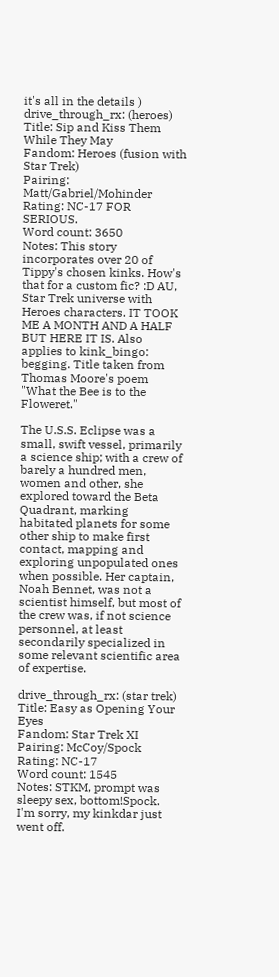it's all in the details )
drive_through_rx: (heroes)
Title: Sip and Kiss Them While They May
Fandom: Heroes (fusion with Star Trek)
Pairing: Matt/Gabriel/Mohinder
Rating: NC-17 FOR SERIOUS.
Word count: 3650
Notes: This story incorporates over 20 of Tippy's chosen kinks. How's that for a custom fic? :D AU, Star Trek universe with Heroes characters. IT TOOK ME A MONTH AND A HALF BUT HERE IT IS. Also applies to kink_bingo: begging. Title taken from Thomas Moore's poem "What the Bee is to the Floweret."

The U.S.S. Eclipse was a small, swift vessel, primarily a science ship; with a crew of barely a hundred men, women and other, she explored toward the Beta Quadrant, marking habitated planets for some other ship to make first contact, mapping and exploring unpopulated ones when possible. Her captain, Noah Bennet, was not a scientist himself, but most of the crew was, if not science personnel, at least secondarily specialized in some relevant scientific area of expertise.

drive_through_rx: (star trek)
Title: Easy as Opening Your Eyes
Fandom: Star Trek XI
Pairing: McCoy/Spock
Rating: NC-17
Word count: 1545
Notes: STKM, prompt was sleepy sex, bottom!Spock. I'm sorry, my kinkdar just went off.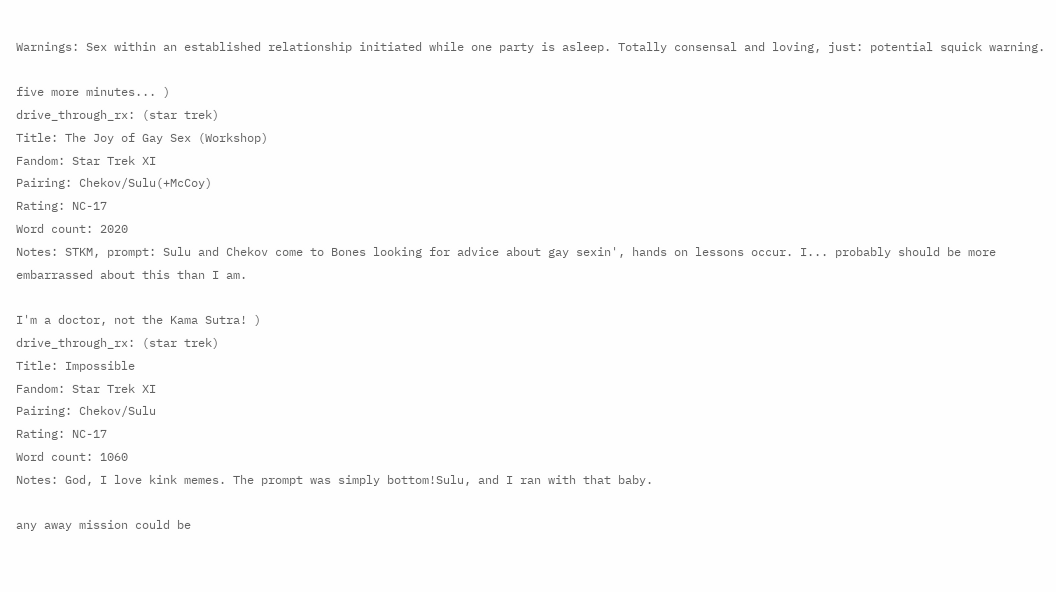Warnings: Sex within an established relationship initiated while one party is asleep. Totally consensal and loving, just: potential squick warning.

five more minutes... )
drive_through_rx: (star trek)
Title: The Joy of Gay Sex (Workshop)
Fandom: Star Trek XI
Pairing: Chekov/Sulu(+McCoy)
Rating: NC-17
Word count: 2020
Notes: STKM, prompt: Sulu and Chekov come to Bones looking for advice about gay sexin', hands on lessons occur. I... probably should be more embarrassed about this than I am.

I'm a doctor, not the Kama Sutra! )
drive_through_rx: (star trek)
Title: Impossible
Fandom: Star Trek XI
Pairing: Chekov/Sulu
Rating: NC-17
Word count: 1060
Notes: God, I love kink memes. The prompt was simply bottom!Sulu, and I ran with that baby.

any away mission could be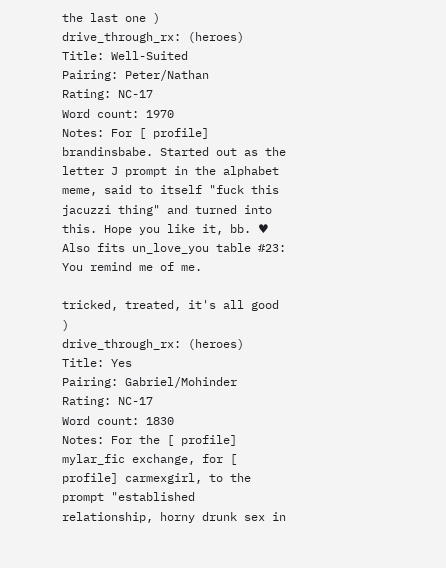the last one )
drive_through_rx: (heroes)
Title: Well-Suited
Pairing: Peter/Nathan
Rating: NC-17
Word count: 1970
Notes: For [ profile] brandinsbabe. Started out as the letter J prompt in the alphabet meme, said to itself "fuck this jacuzzi thing" and turned into this. Hope you like it, bb. ♥ Also fits un_love_you table #23: You remind me of me.

tricked, treated, it's all good )
drive_through_rx: (heroes)
Title: Yes
Pairing: Gabriel/Mohinder
Rating: NC-17
Word count: 1830
Notes: For the [ profile] mylar_fic exchange, for [ profile] carmexgirl, to the prompt "established relationship, horny drunk sex in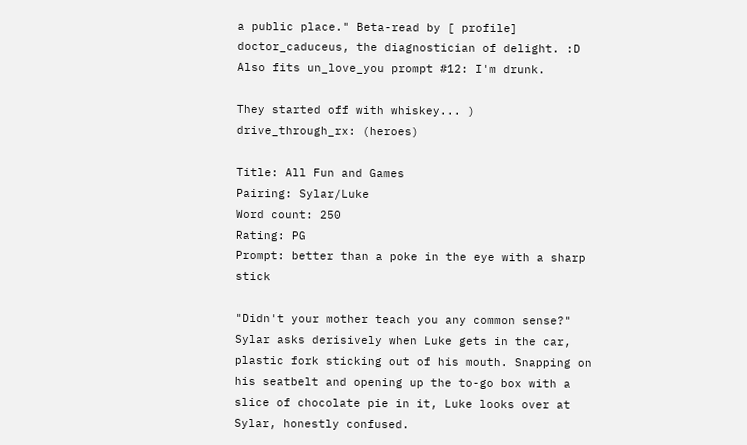a public place." Beta-read by [ profile] doctor_caduceus, the diagnostician of delight. :D Also fits un_love_you prompt #12: I'm drunk.

They started off with whiskey... )
drive_through_rx: (heroes)

Title: All Fun and Games
Pairing: Sylar/Luke
Word count: 250
Rating: PG
Prompt: better than a poke in the eye with a sharp stick

"Didn't your mother teach you any common sense?" Sylar asks derisively when Luke gets in the car, plastic fork sticking out of his mouth. Snapping on his seatbelt and opening up the to-go box with a slice of chocolate pie in it, Luke looks over at Sylar, honestly confused.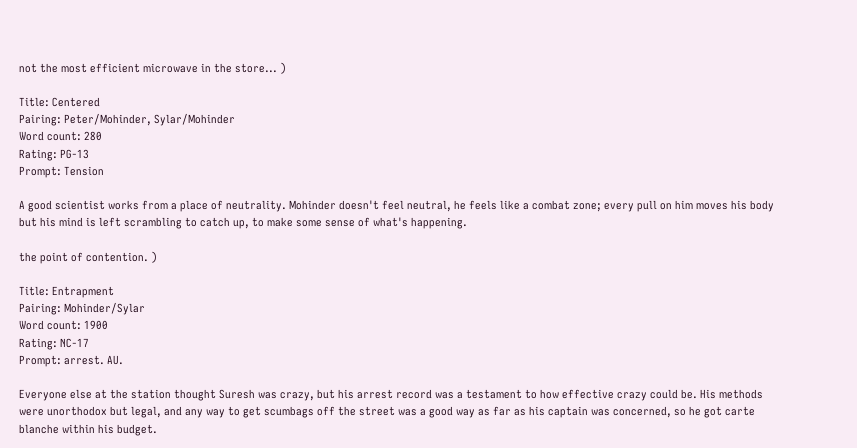not the most efficient microwave in the store... )

Title: Centered
Pairing: Peter/Mohinder, Sylar/Mohinder
Word count: 280
Rating: PG-13
Prompt: Tension

A good scientist works from a place of neutrality. Mohinder doesn't feel neutral, he feels like a combat zone; every pull on him moves his body but his mind is left scrambling to catch up, to make some sense of what's happening.

the point of contention. )

Title: Entrapment
Pairing: Mohinder/Sylar
Word count: 1900
Rating: NC-17
Prompt: arrest. AU.

Everyone else at the station thought Suresh was crazy, but his arrest record was a testament to how effective crazy could be. His methods were unorthodox but legal, and any way to get scumbags off the street was a good way as far as his captain was concerned, so he got carte blanche within his budget.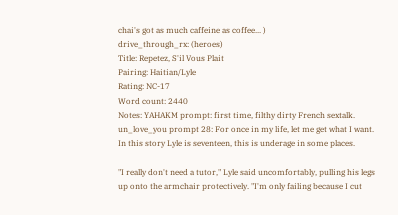chai's got as much caffeine as coffee... )
drive_through_rx: (heroes)
Title: Repetez, S'il Vous Plait
Pairing: Haitian/Lyle
Rating: NC-17
Word count: 2440
Notes: YAHAKM prompt: first time, filthy dirty French sextalk. un_love_you prompt 28: For once in my life, let me get what I want. In this story Lyle is seventeen, this is underage in some places.

"I really don't need a tutor," Lyle said uncomfortably, pulling his legs up onto the armchair protectively. "I'm only failing because I cut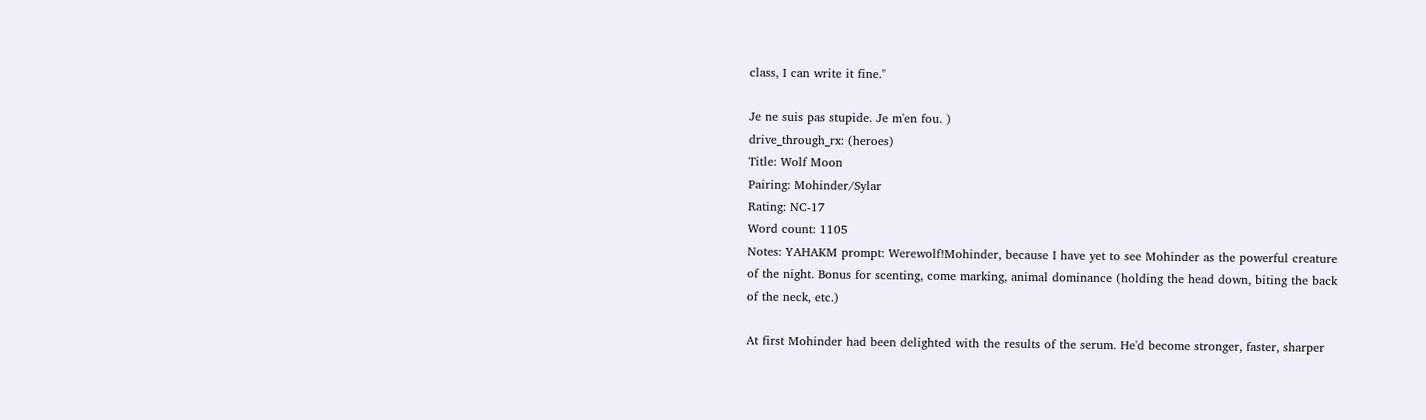class, I can write it fine."

Je ne suis pas stupide. Je m'en fou. )
drive_through_rx: (heroes)
Title: Wolf Moon
Pairing: Mohinder/Sylar
Rating: NC-17
Word count: 1105
Notes: YAHAKM prompt: Werewolf!Mohinder, because I have yet to see Mohinder as the powerful creature of the night. Bonus for scenting, come marking, animal dominance (holding the head down, biting the back of the neck, etc.)

At first Mohinder had been delighted with the results of the serum. He'd become stronger, faster, sharper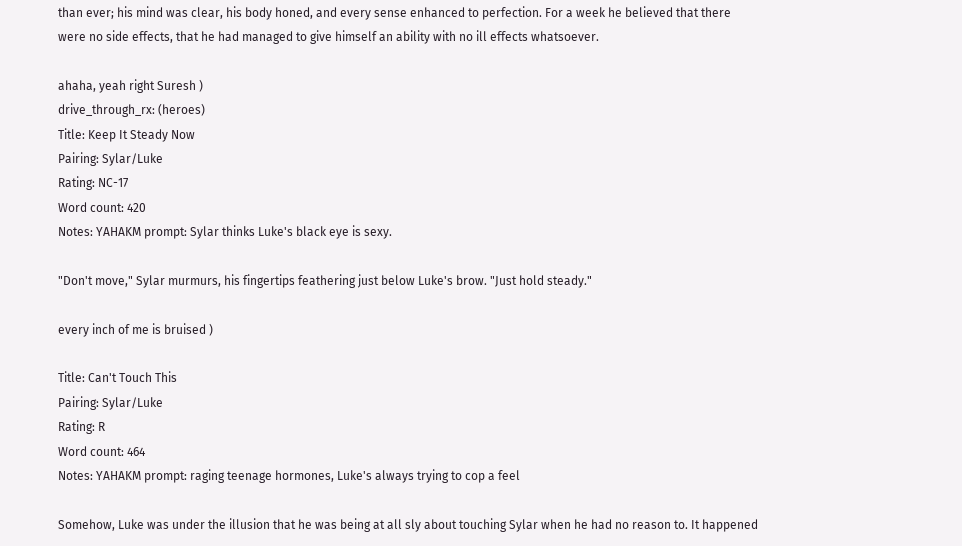than ever; his mind was clear, his body honed, and every sense enhanced to perfection. For a week he believed that there were no side effects, that he had managed to give himself an ability with no ill effects whatsoever.

ahaha, yeah right Suresh )
drive_through_rx: (heroes)
Title: Keep It Steady Now
Pairing: Sylar/Luke
Rating: NC-17
Word count: 420
Notes: YAHAKM prompt: Sylar thinks Luke's black eye is sexy.

"Don't move," Sylar murmurs, his fingertips feathering just below Luke's brow. "Just hold steady."

every inch of me is bruised )

Title: Can't Touch This
Pairing: Sylar/Luke
Rating: R
Word count: 464
Notes: YAHAKM prompt: raging teenage hormones, Luke's always trying to cop a feel

Somehow, Luke was under the illusion that he was being at all sly about touching Sylar when he had no reason to. It happened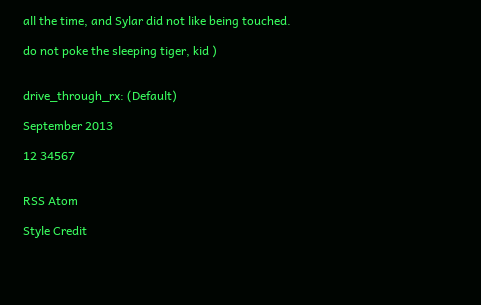all the time, and Sylar did not like being touched.

do not poke the sleeping tiger, kid )


drive_through_rx: (Default)

September 2013

12 34567


RSS Atom

Style Credit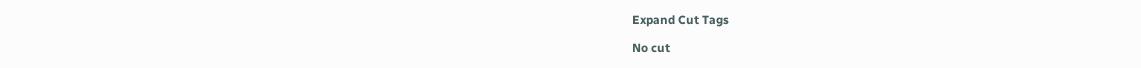Expand Cut Tags

No cut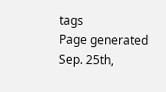tags
Page generated Sep. 25th,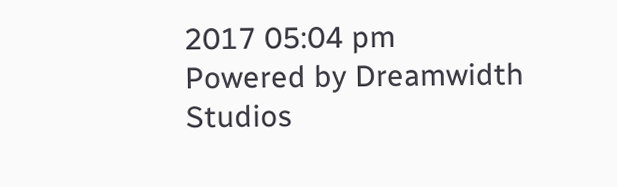2017 05:04 pm
Powered by Dreamwidth Studios